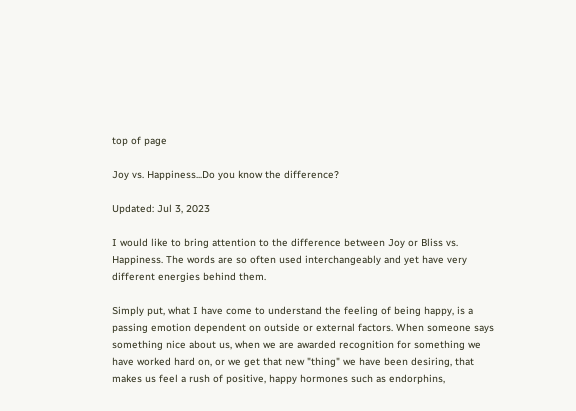top of page

Joy vs. Happiness...Do you know the difference?

Updated: Jul 3, 2023

I would like to bring attention to the difference between Joy or Bliss vs. Happiness. The words are so often used interchangeably and yet have very different energies behind them.

Simply put, what I have come to understand the feeling of being happy, is a passing emotion dependent on outside or external factors. When someone says something nice about us, when we are awarded recognition for something we have worked hard on, or we get that new "thing" we have been desiring, that makes us feel a rush of positive, happy hormones such as endorphins,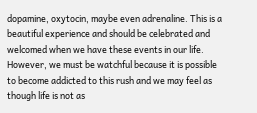dopamine, oxytocin, maybe even adrenaline. This is a beautiful experience and should be celebrated and welcomed when we have these events in our life. However, we must be watchful because it is possible to become addicted to this rush and we may feel as though life is not as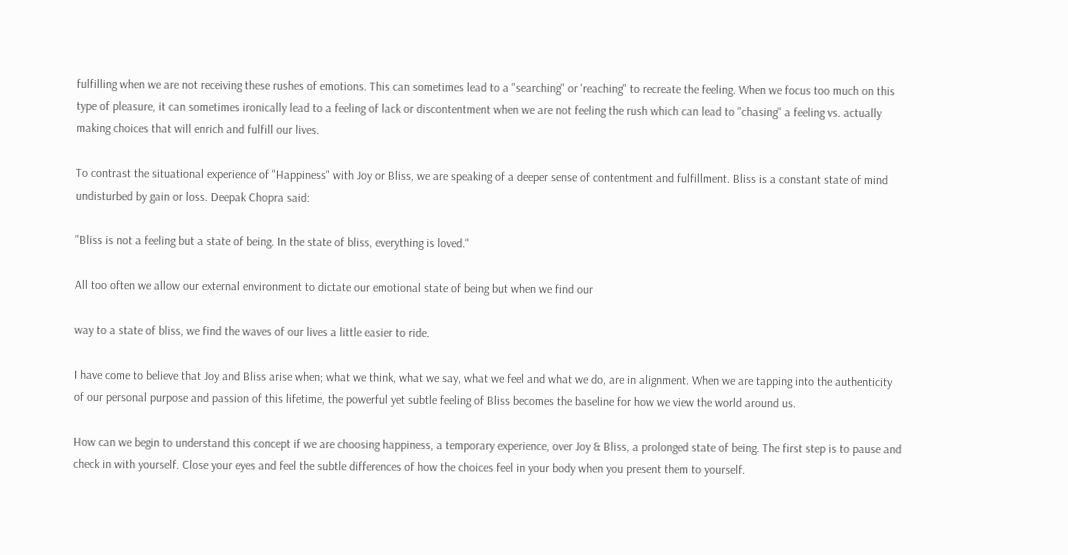fulfilling when we are not receiving these rushes of emotions. This can sometimes lead to a "searching" or 'reaching" to recreate the feeling. When we focus too much on this type of pleasure, it can sometimes ironically lead to a feeling of lack or discontentment when we are not feeling the rush which can lead to "chasing" a feeling vs. actually making choices that will enrich and fulfill our lives.

To contrast the situational experience of "Happiness" with Joy or Bliss, we are speaking of a deeper sense of contentment and fulfillment. Bliss is a constant state of mind undisturbed by gain or loss. Deepak Chopra said:

"Bliss is not a feeling but a state of being. In the state of bliss, everything is loved."

All too often we allow our external environment to dictate our emotional state of being but when we find our

way to a state of bliss, we find the waves of our lives a little easier to ride.

I have come to believe that Joy and Bliss arise when; what we think, what we say, what we feel and what we do, are in alignment. When we are tapping into the authenticity of our personal purpose and passion of this lifetime, the powerful yet subtle feeling of Bliss becomes the baseline for how we view the world around us.

How can we begin to understand this concept if we are choosing happiness, a temporary experience, over Joy & Bliss, a prolonged state of being. The first step is to pause and check in with yourself. Close your eyes and feel the subtle differences of how the choices feel in your body when you present them to yourself.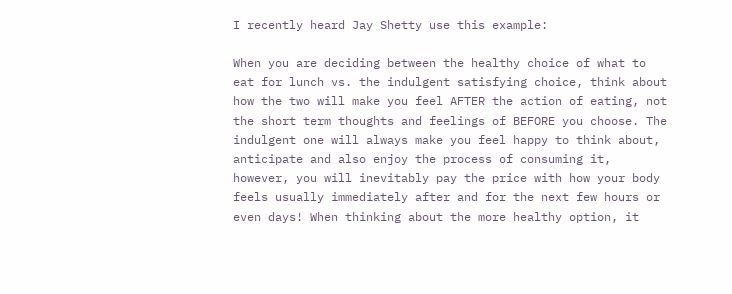I recently heard Jay Shetty use this example:

When you are deciding between the healthy choice of what to eat for lunch vs. the indulgent satisfying choice, think about how the two will make you feel AFTER the action of eating, not the short term thoughts and feelings of BEFORE you choose. The indulgent one will always make you feel happy to think about, anticipate and also enjoy the process of consuming it, however, you will inevitably pay the price with how your body feels usually immediately after and for the next few hours or even days! When thinking about the more healthy option, it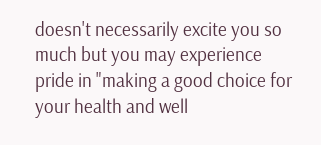doesn't necessarily excite you so much but you may experience pride in "making a good choice for your health and well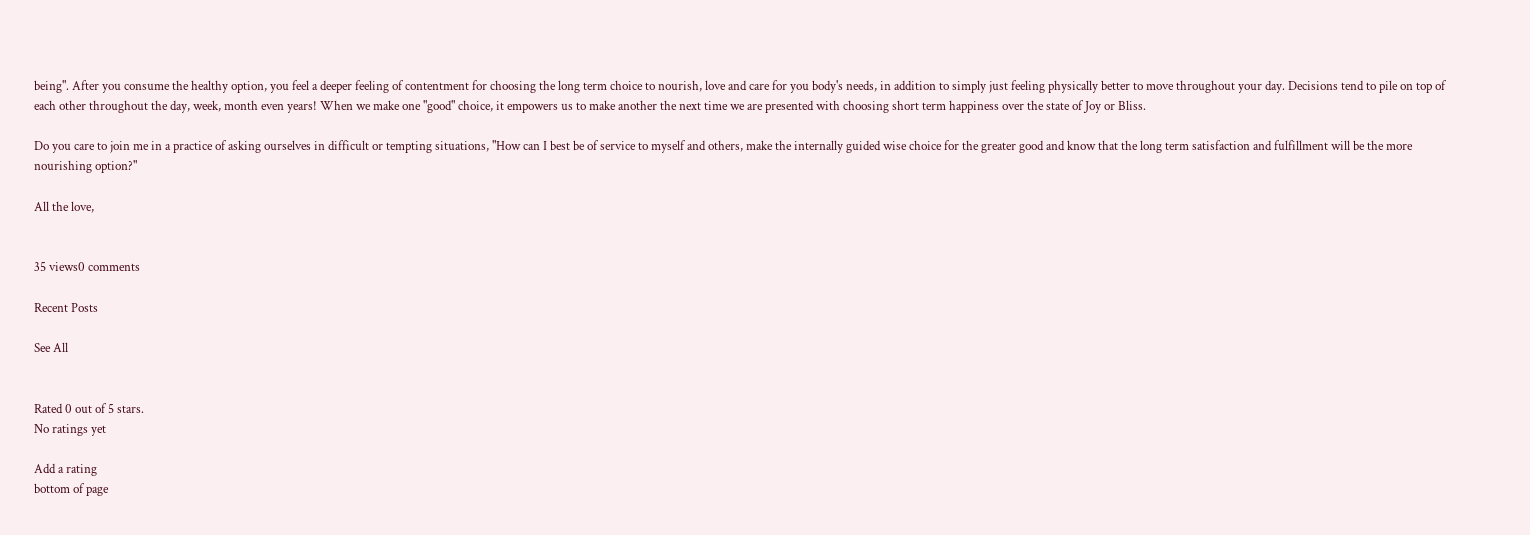being". After you consume the healthy option, you feel a deeper feeling of contentment for choosing the long term choice to nourish, love and care for you body's needs, in addition to simply just feeling physically better to move throughout your day. Decisions tend to pile on top of each other throughout the day, week, month even years! When we make one "good" choice, it empowers us to make another the next time we are presented with choosing short term happiness over the state of Joy or Bliss.

Do you care to join me in a practice of asking ourselves in difficult or tempting situations, "How can I best be of service to myself and others, make the internally guided wise choice for the greater good and know that the long term satisfaction and fulfillment will be the more nourishing option?"

All the love,


35 views0 comments

Recent Posts

See All


Rated 0 out of 5 stars.
No ratings yet

Add a rating
bottom of page